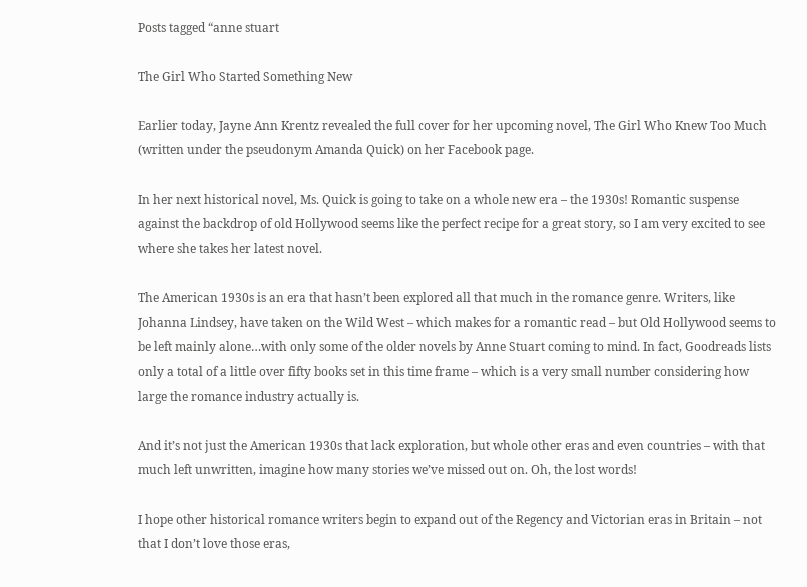Posts tagged “anne stuart

The Girl Who Started Something New

Earlier today, Jayne Ann Krentz revealed the full cover for her upcoming novel, The Girl Who Knew Too Much (written under the pseudonym Amanda Quick) on her Facebook page.

In her next historical novel, Ms. Quick is going to take on a whole new era – the 1930s! Romantic suspense against the backdrop of old Hollywood seems like the perfect recipe for a great story, so I am very excited to see where she takes her latest novel.

The American 1930s is an era that hasn’t been explored all that much in the romance genre. Writers, like Johanna Lindsey, have taken on the Wild West – which makes for a romantic read – but Old Hollywood seems to be left mainly alone…with only some of the older novels by Anne Stuart coming to mind. In fact, Goodreads lists only a total of a little over fifty books set in this time frame – which is a very small number considering how large the romance industry actually is.

And it’s not just the American 1930s that lack exploration, but whole other eras and even countries – with that much left unwritten, imagine how many stories we’ve missed out on. Oh, the lost words!

I hope other historical romance writers begin to expand out of the Regency and Victorian eras in Britain – not that I don’t love those eras,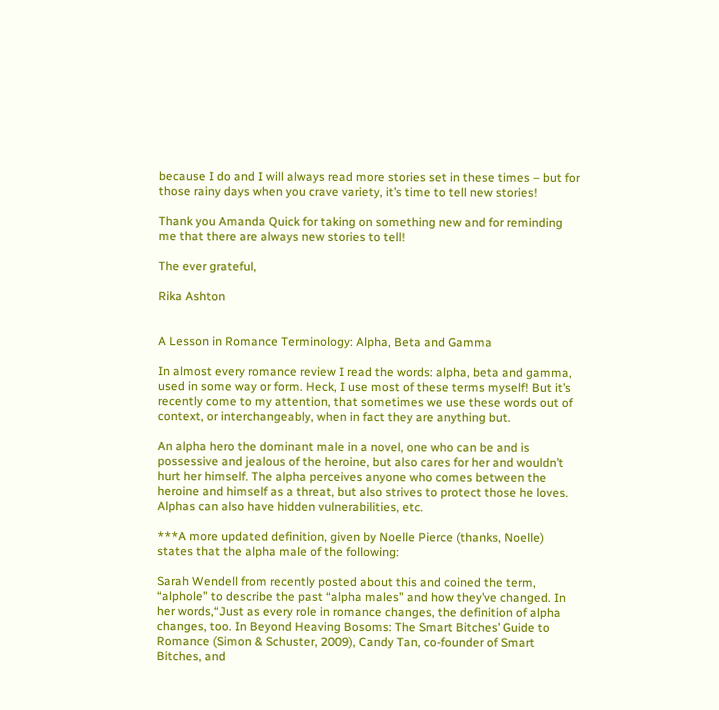because I do and I will always read more stories set in these times – but for those rainy days when you crave variety, it’s time to tell new stories!

Thank you Amanda Quick for taking on something new and for reminding me that there are always new stories to tell!

The ever grateful,

Rika Ashton


A Lesson in Romance Terminology: Alpha, Beta and Gamma

In almost every romance review I read the words: alpha, beta and gamma, used in some way or form. Heck, I use most of these terms myself! But it’s recently come to my attention, that sometimes we use these words out of context, or interchangeably, when in fact they are anything but.

An alpha hero the dominant male in a novel, one who can be and is possessive and jealous of the heroine, but also cares for her and wouldn’t hurt her himself. The alpha perceives anyone who comes between the heroine and himself as a threat, but also strives to protect those he loves. Alphas can also have hidden vulnerabilities, etc.

***A more updated definition, given by Noelle Pierce (thanks, Noelle) states that the alpha male of the following:

Sarah Wendell from recently posted about this and coined the term, “alphole” to describe the past “alpha males” and how they’ve changed. In her words,“Just as every role in romance changes, the definition of alpha changes, too. In Beyond Heaving Bosoms: The Smart Bitches’ Guide to Romance (Simon & Schuster, 2009), Candy Tan, co-founder of Smart Bitches, and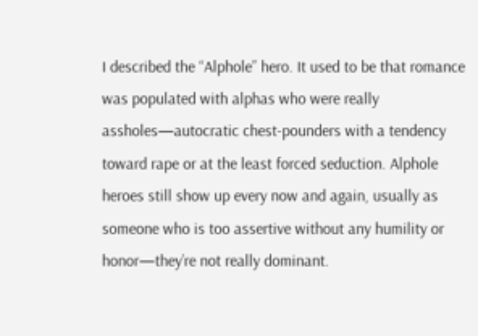I described the “Alphole” hero. It used to be that romance was populated with alphas who were really assholes—autocratic chest-pounders with a tendency toward rape or at the least forced seduction. Alphole heroes still show up every now and again, usually as someone who is too assertive without any humility or honor—they’re not really dominant.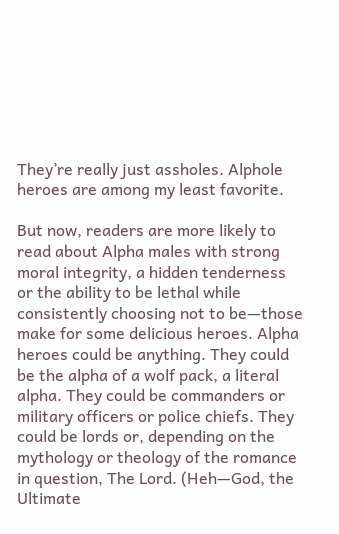They’re really just assholes. Alphole heroes are among my least favorite.

But now, readers are more likely to read about Alpha males with strong moral integrity, a hidden tenderness or the ability to be lethal while consistently choosing not to be—those make for some delicious heroes. Alpha heroes could be anything. They could be the alpha of a wolf pack, a literal alpha. They could be commanders or military officers or police chiefs. They could be lords or, depending on the mythology or theology of the romance in question, The Lord. (Heh—God, the Ultimate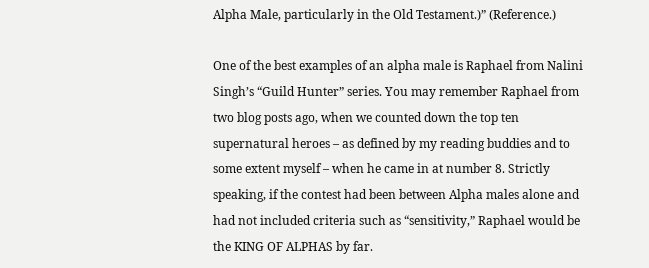Alpha Male, particularly in the Old Testament.)” (Reference.)

One of the best examples of an alpha male is Raphael from Nalini Singh’s “Guild Hunter” series. You may remember Raphael from two blog posts ago, when we counted down the top ten supernatural heroes – as defined by my reading buddies and to some extent myself – when he came in at number 8. Strictly speaking, if the contest had been between Alpha males alone and had not included criteria such as “sensitivity,” Raphael would be the KING OF ALPHAS by far.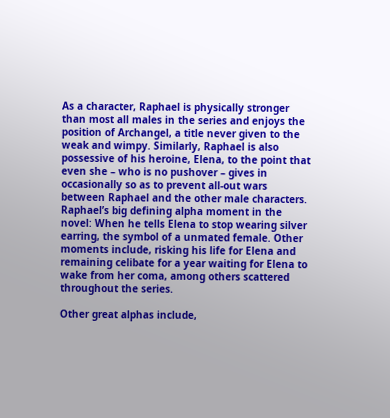As a character, Raphael is physically stronger than most all males in the series and enjoys the position of Archangel, a title never given to the weak and wimpy. Similarly, Raphael is also possessive of his heroine, Elena, to the point that even she – who is no pushover – gives in occasionally so as to prevent all-out wars between Raphael and the other male characters. Raphael’s big defining alpha moment in the novel: When he tells Elena to stop wearing silver earring, the symbol of a unmated female. Other moments include, risking his life for Elena and remaining celibate for a year waiting for Elena to wake from her coma, among others scattered throughout the series.

Other great alphas include,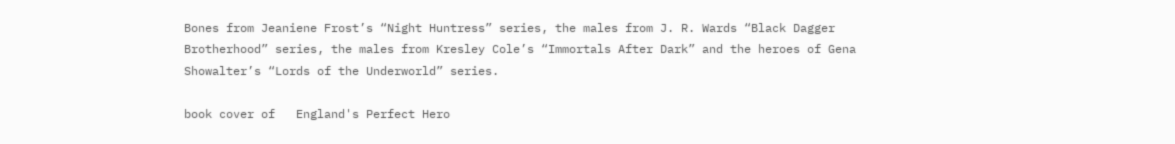Bones from Jeaniene Frost’s “Night Huntress” series, the males from J. R. Wards “Black Dagger Brotherhood” series, the males from Kresley Cole’s “Immortals After Dark” and the heroes of Gena Showalter’s “Lords of the Underworld” series.

book cover of   England's Perfect Hero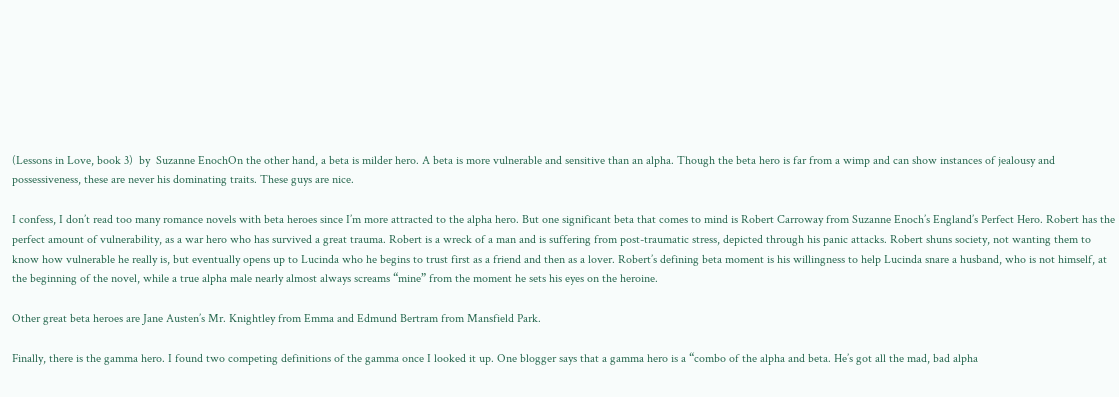(Lessons in Love, book 3)  by  Suzanne EnochOn the other hand, a beta is milder hero. A beta is more vulnerable and sensitive than an alpha. Though the beta hero is far from a wimp and can show instances of jealousy and possessiveness, these are never his dominating traits. These guys are nice.

I confess, I don’t read too many romance novels with beta heroes since I’m more attracted to the alpha hero. But one significant beta that comes to mind is Robert Carroway from Suzanne Enoch’s England’s Perfect Hero. Robert has the perfect amount of vulnerability, as a war hero who has survived a great trauma. Robert is a wreck of a man and is suffering from post-traumatic stress, depicted through his panic attacks. Robert shuns society, not wanting them to know how vulnerable he really is, but eventually opens up to Lucinda who he begins to trust first as a friend and then as a lover. Robert’s defining beta moment is his willingness to help Lucinda snare a husband, who is not himself, at the beginning of the novel, while a true alpha male nearly almost always screams “mine” from the moment he sets his eyes on the heroine.

Other great beta heroes are Jane Austen’s Mr. Knightley from Emma and Edmund Bertram from Mansfield Park.

Finally, there is the gamma hero. I found two competing definitions of the gamma once I looked it up. One blogger says that a gamma hero is a “combo of the alpha and beta. He’s got all the mad, bad alpha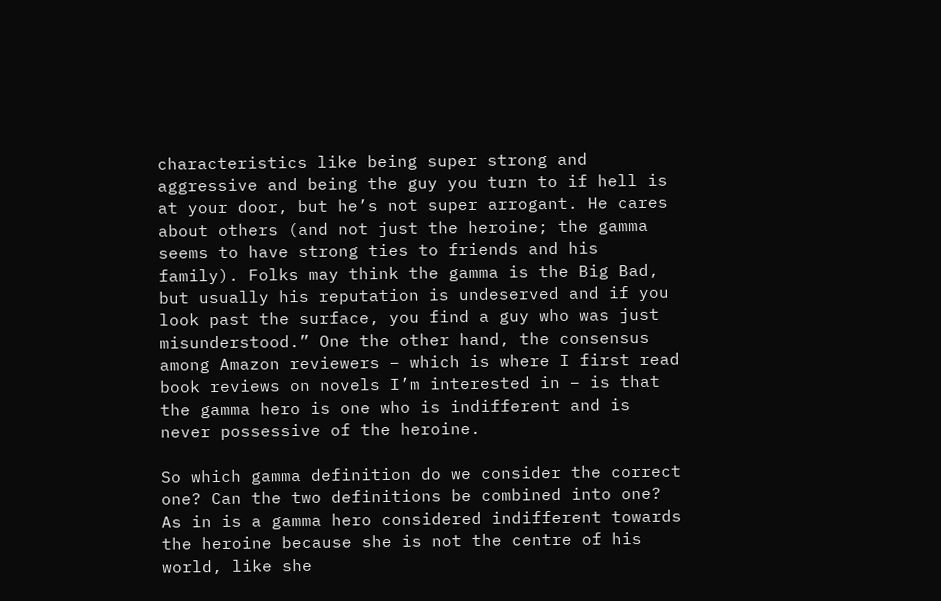characteristics like being super strong and aggressive and being the guy you turn to if hell is at your door, but he’s not super arrogant. He cares about others (and not just the heroine; the gamma seems to have strong ties to friends and his family). Folks may think the gamma is the Big Bad, but usually his reputation is undeserved and if you look past the surface, you find a guy who was just misunderstood.” One the other hand, the consensus among Amazon reviewers – which is where I first read book reviews on novels I’m interested in – is that the gamma hero is one who is indifferent and is never possessive of the heroine.

So which gamma definition do we consider the correct one? Can the two definitions be combined into one? As in is a gamma hero considered indifferent towards the heroine because she is not the centre of his world, like she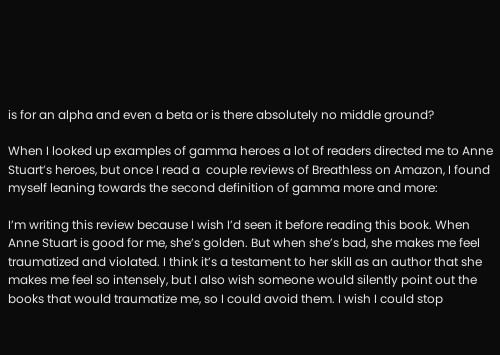is for an alpha and even a beta or is there absolutely no middle ground?

When I looked up examples of gamma heroes a lot of readers directed me to Anne Stuart’s heroes, but once I read a  couple reviews of Breathless on Amazon, I found myself leaning towards the second definition of gamma more and more:

I’m writing this review because I wish I’d seen it before reading this book. When Anne Stuart is good for me, she’s golden. But when she’s bad, she makes me feel traumatized and violated. I think it’s a testament to her skill as an author that she makes me feel so intensely, but I also wish someone would silently point out the books that would traumatize me, so I could avoid them. I wish I could stop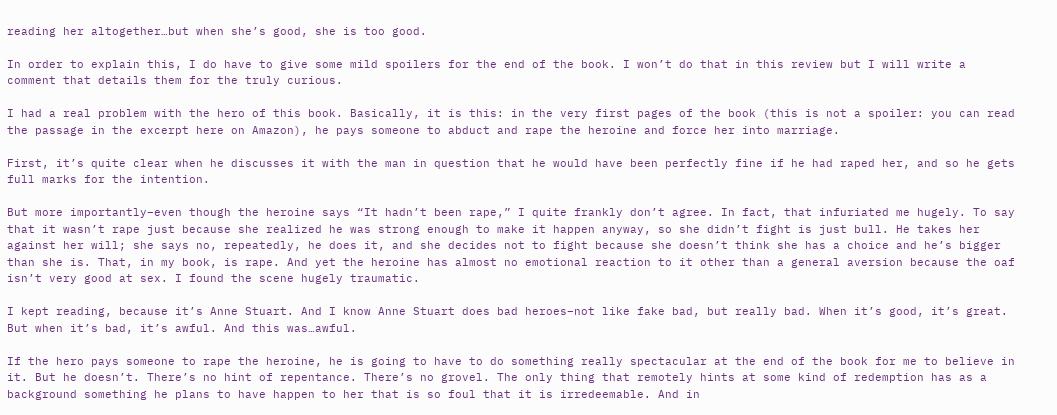reading her altogether…but when she’s good, she is too good.

In order to explain this, I do have to give some mild spoilers for the end of the book. I won’t do that in this review but I will write a comment that details them for the truly curious.

I had a real problem with the hero of this book. Basically, it is this: in the very first pages of the book (this is not a spoiler: you can read the passage in the excerpt here on Amazon), he pays someone to abduct and rape the heroine and force her into marriage.

First, it’s quite clear when he discusses it with the man in question that he would have been perfectly fine if he had raped her, and so he gets full marks for the intention.

But more importantly–even though the heroine says “It hadn’t been rape,” I quite frankly don’t agree. In fact, that infuriated me hugely. To say that it wasn’t rape just because she realized he was strong enough to make it happen anyway, so she didn’t fight is just bull. He takes her against her will; she says no, repeatedly, he does it, and she decides not to fight because she doesn’t think she has a choice and he’s bigger than she is. That, in my book, is rape. And yet the heroine has almost no emotional reaction to it other than a general aversion because the oaf isn’t very good at sex. I found the scene hugely traumatic.

I kept reading, because it’s Anne Stuart. And I know Anne Stuart does bad heroes–not like fake bad, but really bad. When it’s good, it’s great. But when it’s bad, it’s awful. And this was…awful.

If the hero pays someone to rape the heroine, he is going to have to do something really spectacular at the end of the book for me to believe in it. But he doesn’t. There’s no hint of repentance. There’s no grovel. The only thing that remotely hints at some kind of redemption has as a background something he plans to have happen to her that is so foul that it is irredeemable. And in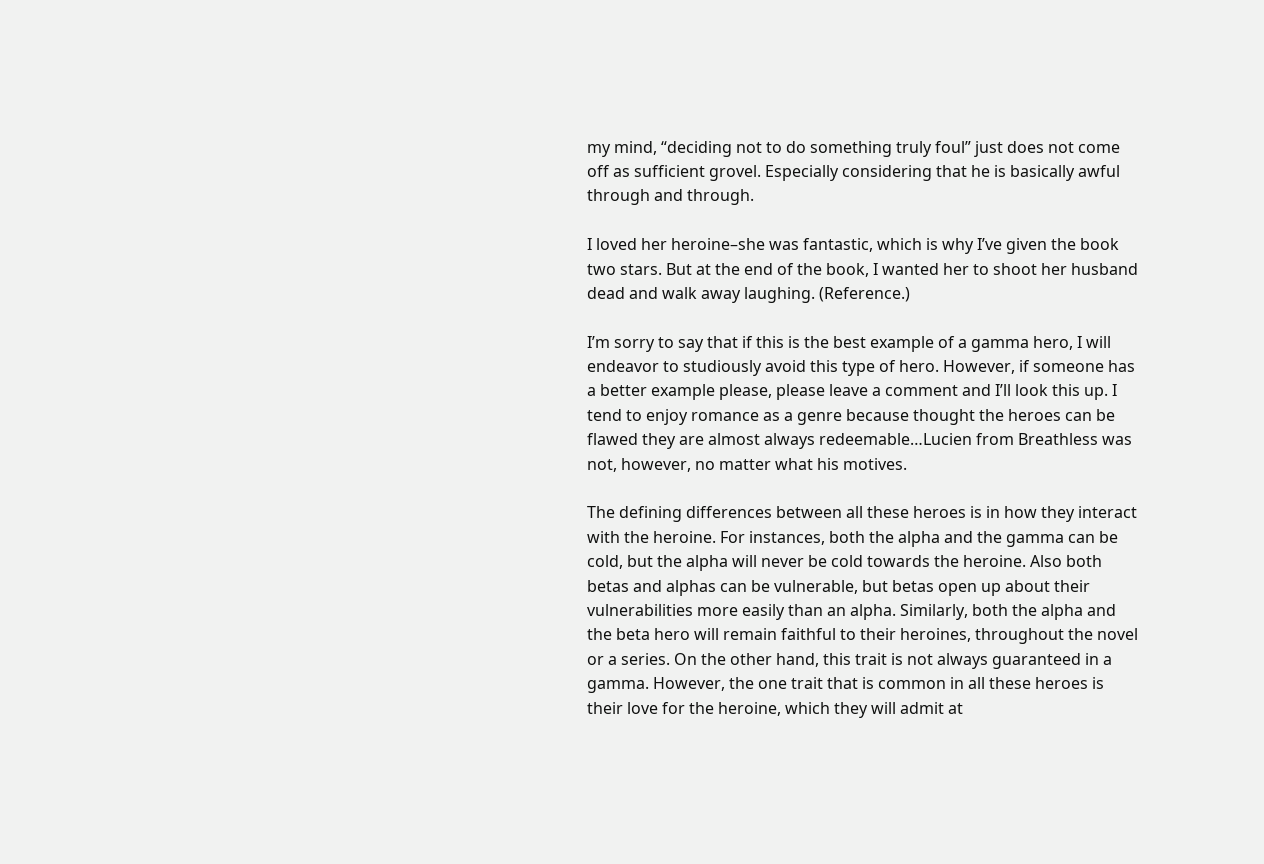my mind, “deciding not to do something truly foul” just does not come off as sufficient grovel. Especially considering that he is basically awful through and through.

I loved her heroine–she was fantastic, which is why I’ve given the book two stars. But at the end of the book, I wanted her to shoot her husband dead and walk away laughing. (Reference.)

I’m sorry to say that if this is the best example of a gamma hero, I will endeavor to studiously avoid this type of hero. However, if someone has a better example please, please leave a comment and I’ll look this up. I tend to enjoy romance as a genre because thought the heroes can be flawed they are almost always redeemable…Lucien from Breathless was not, however, no matter what his motives.

The defining differences between all these heroes is in how they interact with the heroine. For instances, both the alpha and the gamma can be cold, but the alpha will never be cold towards the heroine. Also both betas and alphas can be vulnerable, but betas open up about their vulnerabilities more easily than an alpha. Similarly, both the alpha and the beta hero will remain faithful to their heroines, throughout the novel or a series. On the other hand, this trait is not always guaranteed in a gamma. However, the one trait that is common in all these heroes is their love for the heroine, which they will admit at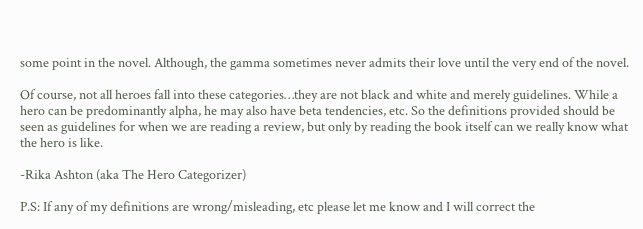some point in the novel. Although, the gamma sometimes never admits their love until the very end of the novel.

Of course, not all heroes fall into these categories…they are not black and white and merely guidelines. While a hero can be predominantly alpha, he may also have beta tendencies, etc. So the definitions provided should be seen as guidelines for when we are reading a review, but only by reading the book itself can we really know what the hero is like.

-Rika Ashton (aka The Hero Categorizer)

P.S: If any of my definitions are wrong/misleading, etc please let me know and I will correct the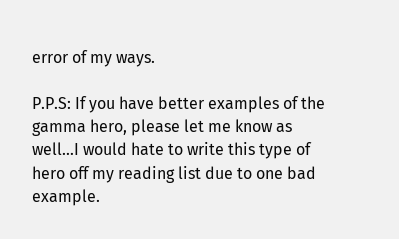error of my ways.

P.P.S: If you have better examples of the gamma hero, please let me know as well…I would hate to write this type of hero off my reading list due to one bad example.